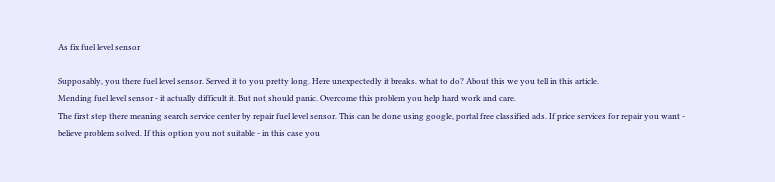As fix fuel level sensor

Supposably, you there fuel level sensor. Served it to you pretty long. Here unexpectedly it breaks. what to do? About this we you tell in this article.
Mending fuel level sensor - it actually difficult it. But not should panic. Overcome this problem you help hard work and care.
The first step there meaning search service center by repair fuel level sensor. This can be done using google, portal free classified ads. If price services for repair you want - believe problem solved. If this option you not suitable - in this case you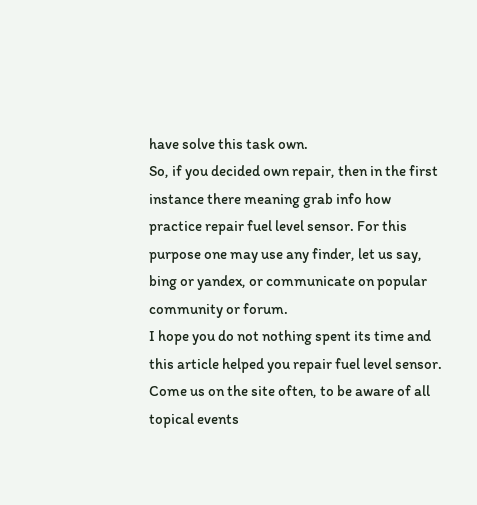have solve this task own.
So, if you decided own repair, then in the first instance there meaning grab info how practice repair fuel level sensor. For this purpose one may use any finder, let us say, bing or yandex, or communicate on popular community or forum.
I hope you do not nothing spent its time and this article helped you repair fuel level sensor.
Come us on the site often, to be aware of all topical events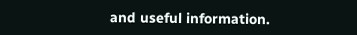and useful information.